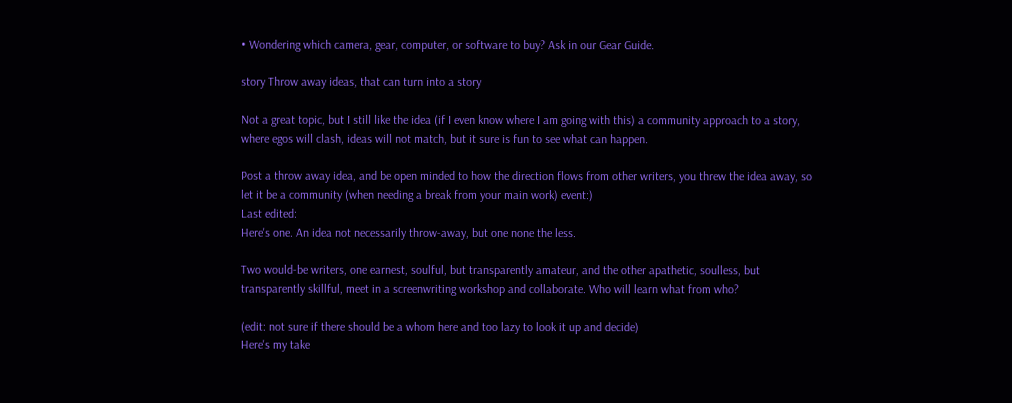• Wondering which camera, gear, computer, or software to buy? Ask in our Gear Guide.

story Throw away ideas, that can turn into a story

Not a great topic, but I still like the idea (if I even know where I am going with this) a community approach to a story, where egos will clash, ideas will not match, but it sure is fun to see what can happen.

Post a throw away idea, and be open minded to how the direction flows from other writers, you threw the idea away, so let it be a community (when needing a break from your main work) event:)
Last edited:
Here's one. An idea not necessarily throw-away, but one none the less.

Two would-be writers, one earnest, soulful, but transparently amateur, and the other apathetic, soulless, but transparently skillful, meet in a screenwriting workshop and collaborate. Who will learn what from who?

(edit: not sure if there should be a whom here and too lazy to look it up and decide)
Here's my take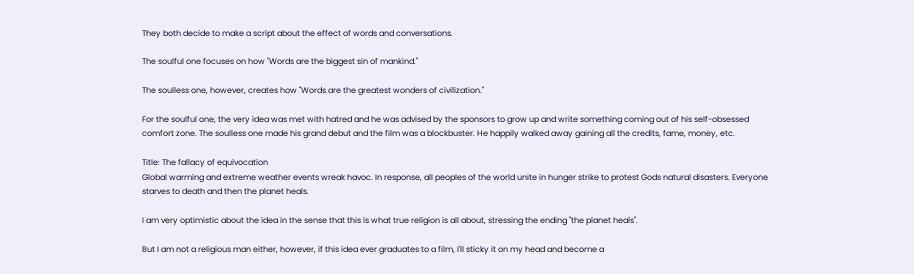They both decide to make a script about the effect of words and conversations.

The soulful one focuses on how "Words are the biggest sin of mankind."

The soulless one, however, creates how "Words are the greatest wonders of civilization."

For the soulful one, the very idea was met with hatred and he was advised by the sponsors to grow up and write something coming out of his self-obsessed comfort zone. The soulless one made his grand debut and the film was a blockbuster. He happily walked away gaining all the credits, fame, money, etc.

Title: The fallacy of equivocation
Global warming and extreme weather events wreak havoc. In response, all peoples of the world unite in hunger strike to protest Gods natural disasters. Everyone starves to death and then the planet heals.

I am very optimistic about the idea in the sense that this is what true religion is all about, stressing the ending "the planet heals".

But I am not a religious man either, however, if this idea ever graduates to a film, I'll sticky it on my head and become a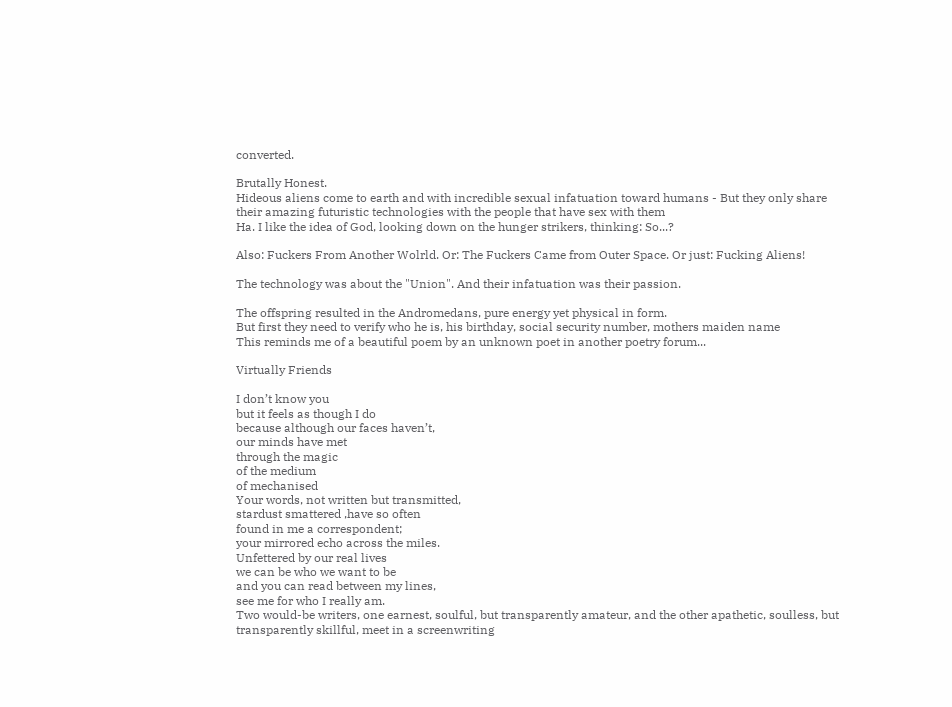converted.

Brutally Honest.
Hideous aliens come to earth and with incredible sexual infatuation toward humans - But they only share their amazing futuristic technologies with the people that have sex with them
Ha. I like the idea of God, looking down on the hunger strikers, thinking: So...?

Also: Fuckers From Another Wolrld. Or: The Fuckers Came from Outer Space. Or just: Fucking Aliens!

The technology was about the "Union". And their infatuation was their passion.

The offspring resulted in the Andromedans, pure energy yet physical in form.
But first they need to verify who he is, his birthday, social security number, mothers maiden name
This reminds me of a beautiful poem by an unknown poet in another poetry forum...

Virtually Friends

I don’t know you
but it feels as though I do
because although our faces haven’t,
our minds have met
through the magic
of the medium
of mechanised
Your words, not written but transmitted,
stardust smattered ,have so often
found in me a correspondent;
your mirrored echo across the miles.
Unfettered by our real lives
we can be who we want to be
and you can read between my lines,
see me for who I really am.
Two would-be writers, one earnest, soulful, but transparently amateur, and the other apathetic, soulless, but transparently skillful, meet in a screenwriting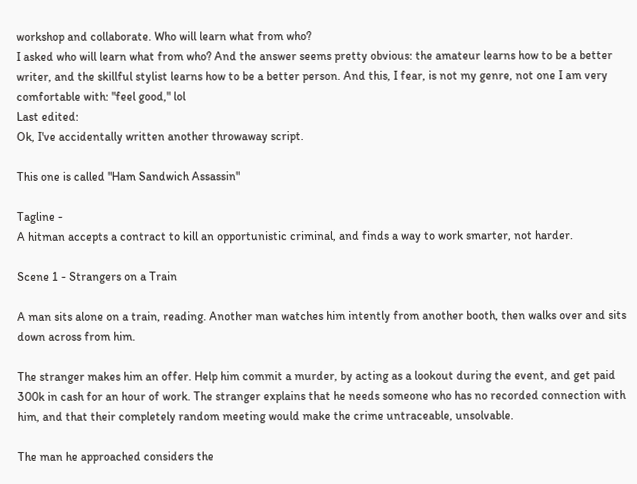workshop and collaborate. Who will learn what from who?
I asked who will learn what from who? And the answer seems pretty obvious: the amateur learns how to be a better writer, and the skillful stylist learns how to be a better person. And this, I fear, is not my genre, not one I am very comfortable with: "feel good," lol
Last edited:
Ok, I've accidentally written another throwaway script.

This one is called "Ham Sandwich Assassin"

Tagline -
A hitman accepts a contract to kill an opportunistic criminal, and finds a way to work smarter, not harder.

Scene 1 - Strangers on a Train

A man sits alone on a train, reading. Another man watches him intently from another booth, then walks over and sits down across from him.

The stranger makes him an offer. Help him commit a murder, by acting as a lookout during the event, and get paid 300k in cash for an hour of work. The stranger explains that he needs someone who has no recorded connection with him, and that their completely random meeting would make the crime untraceable, unsolvable.

The man he approached considers the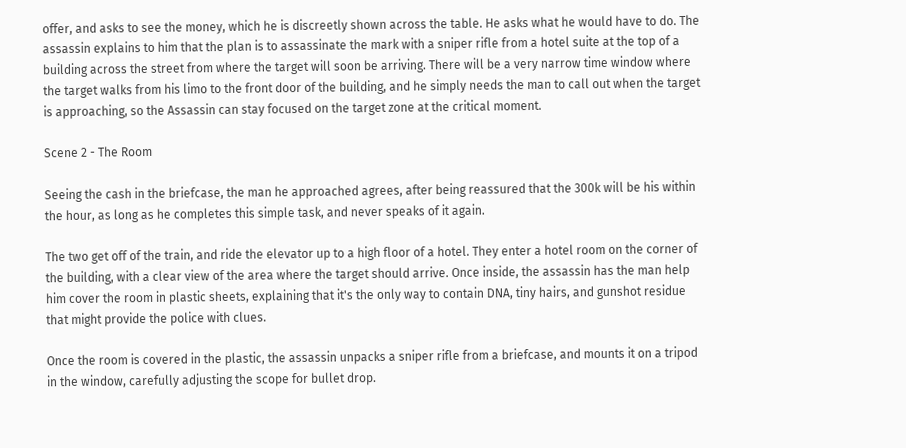offer, and asks to see the money, which he is discreetly shown across the table. He asks what he would have to do. The assassin explains to him that the plan is to assassinate the mark with a sniper rifle from a hotel suite at the top of a building across the street from where the target will soon be arriving. There will be a very narrow time window where the target walks from his limo to the front door of the building, and he simply needs the man to call out when the target is approaching, so the Assassin can stay focused on the target zone at the critical moment.

Scene 2 - The Room

Seeing the cash in the briefcase, the man he approached agrees, after being reassured that the 300k will be his within the hour, as long as he completes this simple task, and never speaks of it again.

The two get off of the train, and ride the elevator up to a high floor of a hotel. They enter a hotel room on the corner of the building, with a clear view of the area where the target should arrive. Once inside, the assassin has the man help him cover the room in plastic sheets, explaining that it's the only way to contain DNA, tiny hairs, and gunshot residue that might provide the police with clues.

Once the room is covered in the plastic, the assassin unpacks a sniper rifle from a briefcase, and mounts it on a tripod in the window, carefully adjusting the scope for bullet drop.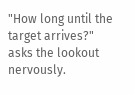"How long until the target arrives?" asks the lookout nervously.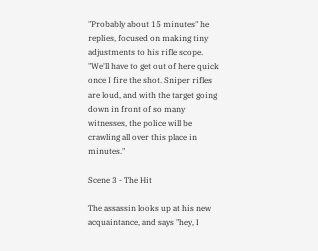"Probably about 15 minutes" he replies, focused on making tiny adjustments to his rifle scope. "We'll have to get out of here quick once I fire the shot. Sniper rifles are loud, and with the target going down in front of so many witnesses, the police will be crawling all over this place in minutes."

Scene 3 - The Hit

The assassin looks up at his new acquaintance, and says "hey, I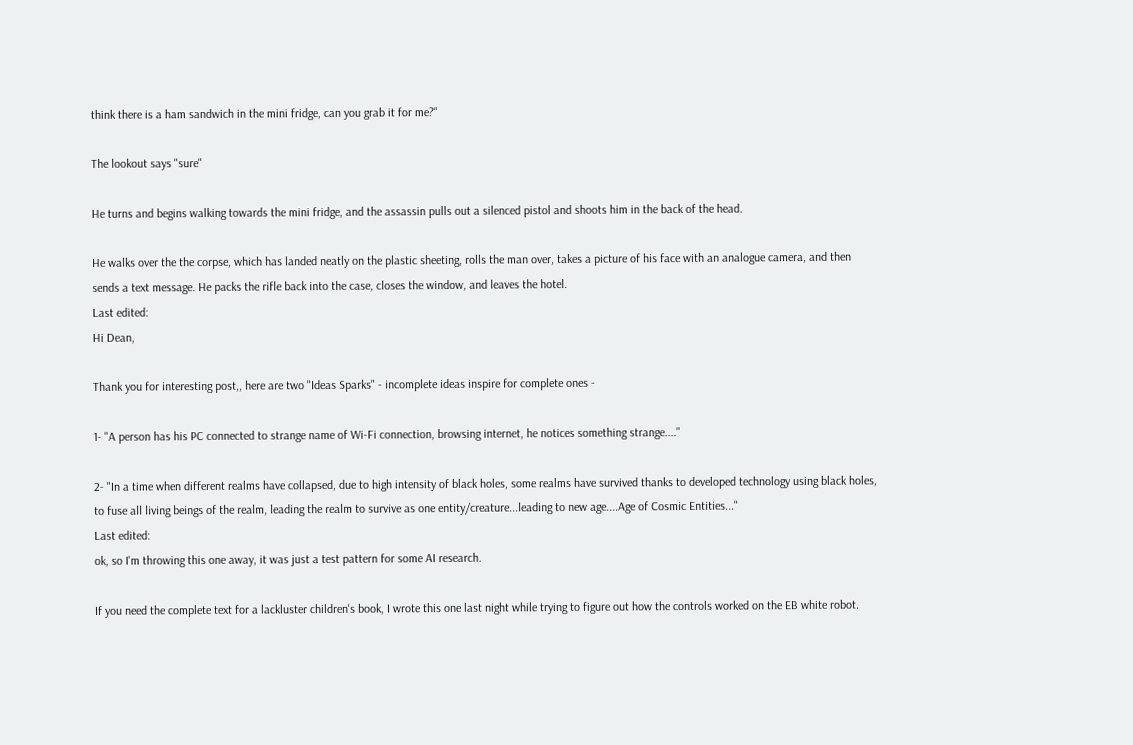think there is a ham sandwich in the mini fridge, can you grab it for me?"

The lookout says "sure"

He turns and begins walking towards the mini fridge, and the assassin pulls out a silenced pistol and shoots him in the back of the head.

He walks over the the corpse, which has landed neatly on the plastic sheeting, rolls the man over, takes a picture of his face with an analogue camera, and then sends a text message. He packs the rifle back into the case, closes the window, and leaves the hotel.
Last edited:
Hi Dean,

Thank you for interesting post,, here are two "Ideas Sparks" - incomplete ideas inspire for complete ones -

1- "A person has his PC connected to strange name of Wi-Fi connection, browsing internet, he notices something strange...."

2- "In a time when different realms have collapsed, due to high intensity of black holes, some realms have survived thanks to developed technology using black holes, to fuse all living beings of the realm, leading the realm to survive as one entity/creature...leading to new age....Age of Cosmic Entities..."
Last edited:
ok, so I'm throwing this one away, it was just a test pattern for some AI research.

If you need the complete text for a lackluster children's book, I wrote this one last night while trying to figure out how the controls worked on the EB white robot.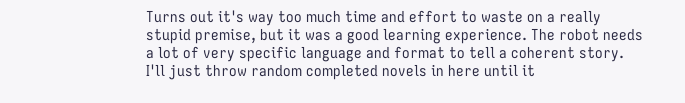Turns out it's way too much time and effort to waste on a really stupid premise, but it was a good learning experience. The robot needs a lot of very specific language and format to tell a coherent story. I'll just throw random completed novels in here until it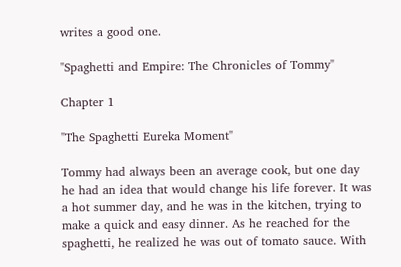writes a good one.

"Spaghetti and Empire: The Chronicles of Tommy"

Chapter 1

"The Spaghetti Eureka Moment"

Tommy had always been an average cook, but one day he had an idea that would change his life forever. It was a hot summer day, and he was in the kitchen, trying to make a quick and easy dinner. As he reached for the spaghetti, he realized he was out of tomato sauce. With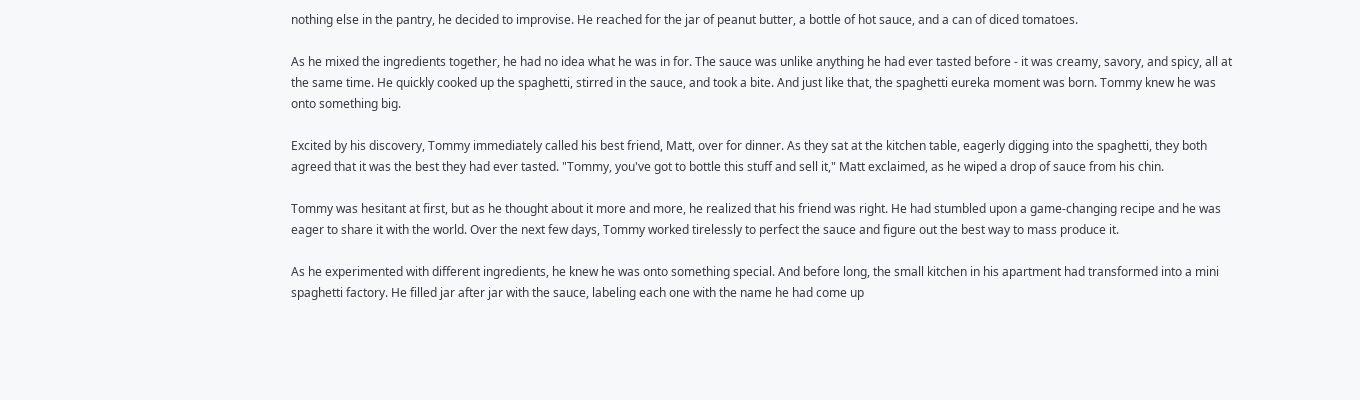nothing else in the pantry, he decided to improvise. He reached for the jar of peanut butter, a bottle of hot sauce, and a can of diced tomatoes.

As he mixed the ingredients together, he had no idea what he was in for. The sauce was unlike anything he had ever tasted before - it was creamy, savory, and spicy, all at the same time. He quickly cooked up the spaghetti, stirred in the sauce, and took a bite. And just like that, the spaghetti eureka moment was born. Tommy knew he was onto something big.

Excited by his discovery, Tommy immediately called his best friend, Matt, over for dinner. As they sat at the kitchen table, eagerly digging into the spaghetti, they both agreed that it was the best they had ever tasted. "Tommy, you've got to bottle this stuff and sell it," Matt exclaimed, as he wiped a drop of sauce from his chin.

Tommy was hesitant at first, but as he thought about it more and more, he realized that his friend was right. He had stumbled upon a game-changing recipe and he was eager to share it with the world. Over the next few days, Tommy worked tirelessly to perfect the sauce and figure out the best way to mass produce it.

As he experimented with different ingredients, he knew he was onto something special. And before long, the small kitchen in his apartment had transformed into a mini spaghetti factory. He filled jar after jar with the sauce, labeling each one with the name he had come up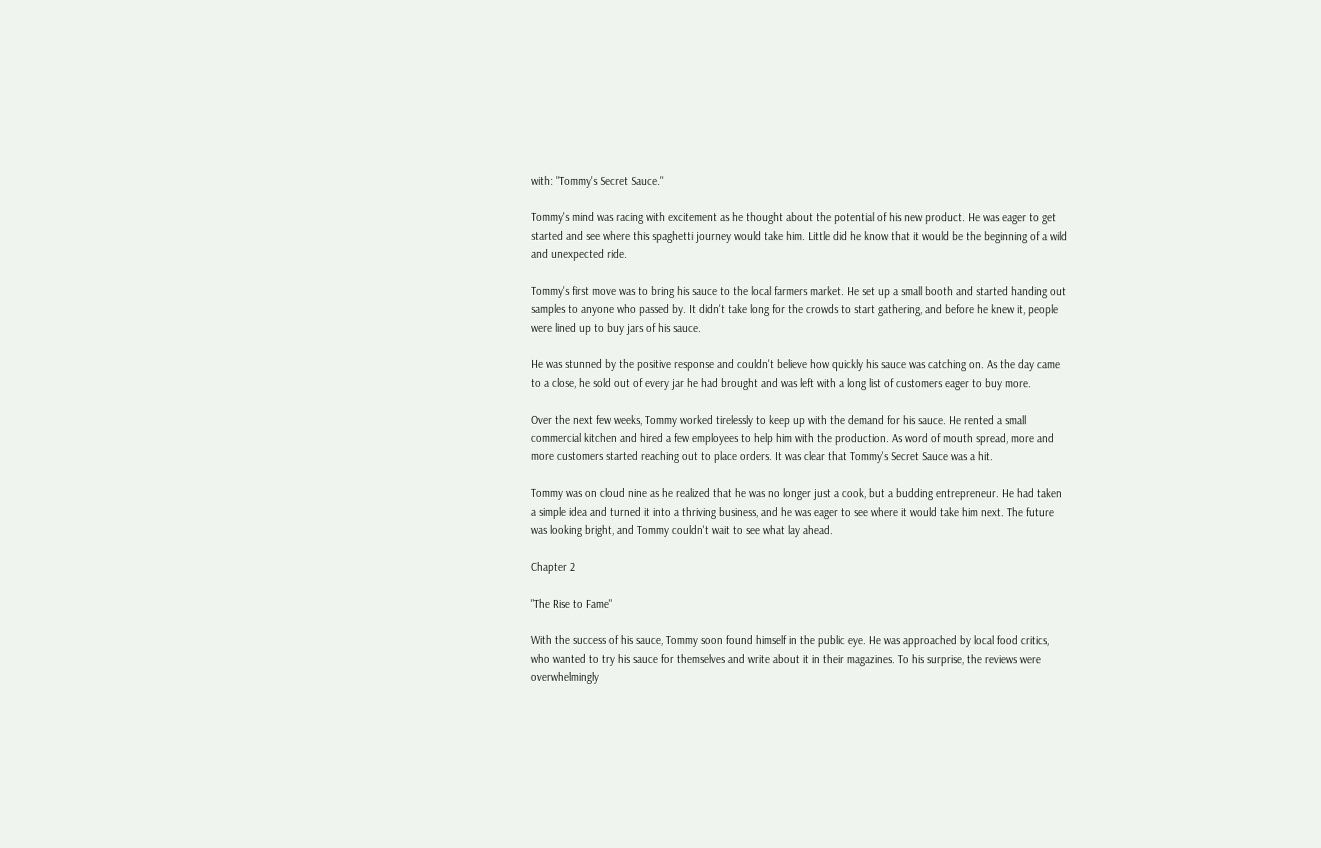with: "Tommy's Secret Sauce."

Tommy's mind was racing with excitement as he thought about the potential of his new product. He was eager to get started and see where this spaghetti journey would take him. Little did he know that it would be the beginning of a wild and unexpected ride.

Tommy's first move was to bring his sauce to the local farmers market. He set up a small booth and started handing out samples to anyone who passed by. It didn't take long for the crowds to start gathering, and before he knew it, people were lined up to buy jars of his sauce.

He was stunned by the positive response and couldn't believe how quickly his sauce was catching on. As the day came to a close, he sold out of every jar he had brought and was left with a long list of customers eager to buy more.

Over the next few weeks, Tommy worked tirelessly to keep up with the demand for his sauce. He rented a small commercial kitchen and hired a few employees to help him with the production. As word of mouth spread, more and more customers started reaching out to place orders. It was clear that Tommy's Secret Sauce was a hit.

Tommy was on cloud nine as he realized that he was no longer just a cook, but a budding entrepreneur. He had taken a simple idea and turned it into a thriving business, and he was eager to see where it would take him next. The future was looking bright, and Tommy couldn't wait to see what lay ahead.

Chapter 2

"The Rise to Fame"

With the success of his sauce, Tommy soon found himself in the public eye. He was approached by local food critics, who wanted to try his sauce for themselves and write about it in their magazines. To his surprise, the reviews were overwhelmingly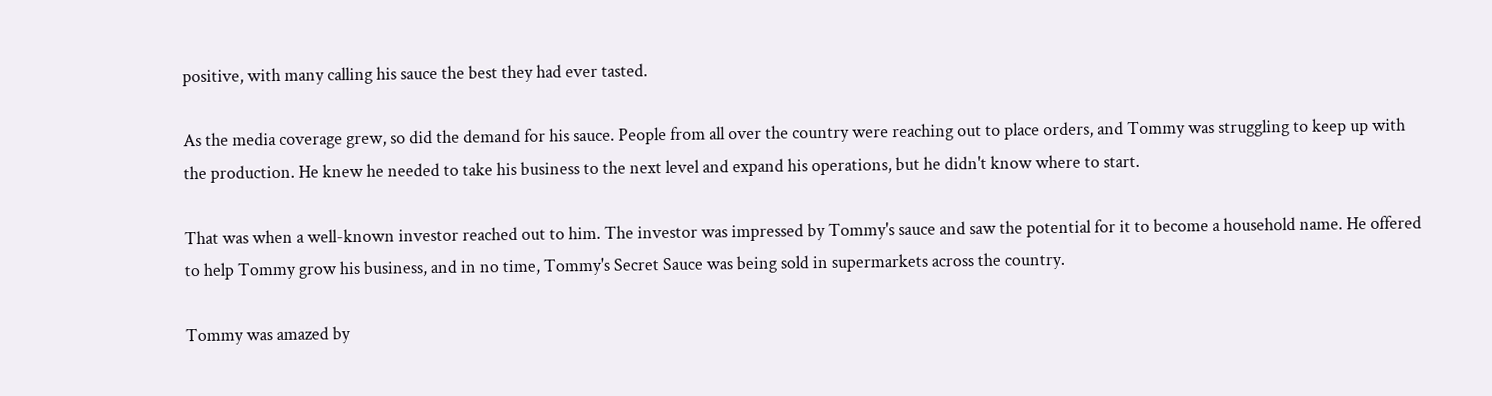positive, with many calling his sauce the best they had ever tasted.

As the media coverage grew, so did the demand for his sauce. People from all over the country were reaching out to place orders, and Tommy was struggling to keep up with the production. He knew he needed to take his business to the next level and expand his operations, but he didn't know where to start.

That was when a well-known investor reached out to him. The investor was impressed by Tommy's sauce and saw the potential for it to become a household name. He offered to help Tommy grow his business, and in no time, Tommy's Secret Sauce was being sold in supermarkets across the country.

Tommy was amazed by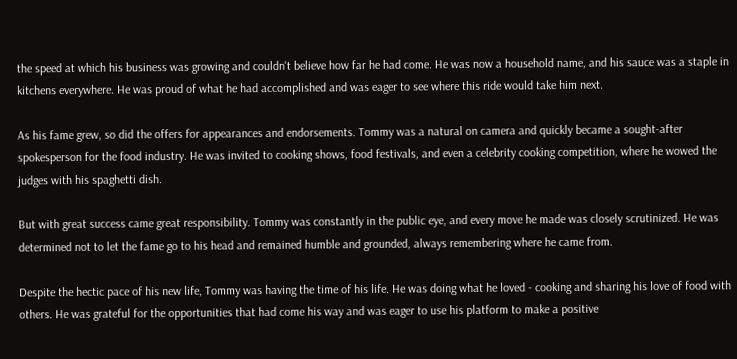the speed at which his business was growing and couldn't believe how far he had come. He was now a household name, and his sauce was a staple in kitchens everywhere. He was proud of what he had accomplished and was eager to see where this ride would take him next.

As his fame grew, so did the offers for appearances and endorsements. Tommy was a natural on camera and quickly became a sought-after spokesperson for the food industry. He was invited to cooking shows, food festivals, and even a celebrity cooking competition, where he wowed the judges with his spaghetti dish.

But with great success came great responsibility. Tommy was constantly in the public eye, and every move he made was closely scrutinized. He was determined not to let the fame go to his head and remained humble and grounded, always remembering where he came from.

Despite the hectic pace of his new life, Tommy was having the time of his life. He was doing what he loved - cooking and sharing his love of food with others. He was grateful for the opportunities that had come his way and was eager to use his platform to make a positive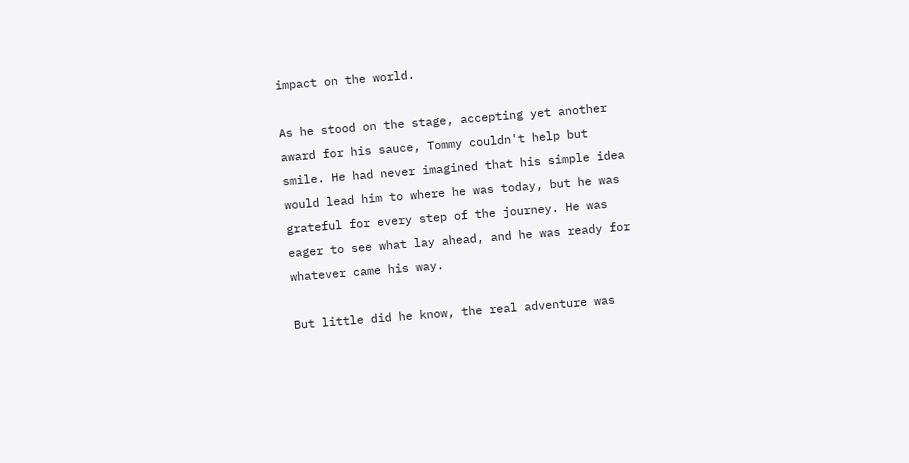impact on the world.

As he stood on the stage, accepting yet another award for his sauce, Tommy couldn't help but smile. He had never imagined that his simple idea would lead him to where he was today, but he was grateful for every step of the journey. He was eager to see what lay ahead, and he was ready for whatever came his way.

But little did he know, the real adventure was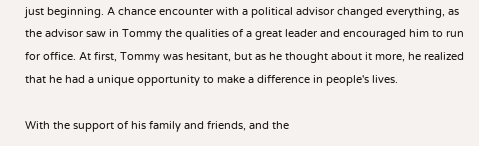just beginning. A chance encounter with a political advisor changed everything, as the advisor saw in Tommy the qualities of a great leader and encouraged him to run for office. At first, Tommy was hesitant, but as he thought about it more, he realized that he had a unique opportunity to make a difference in people's lives.

With the support of his family and friends, and the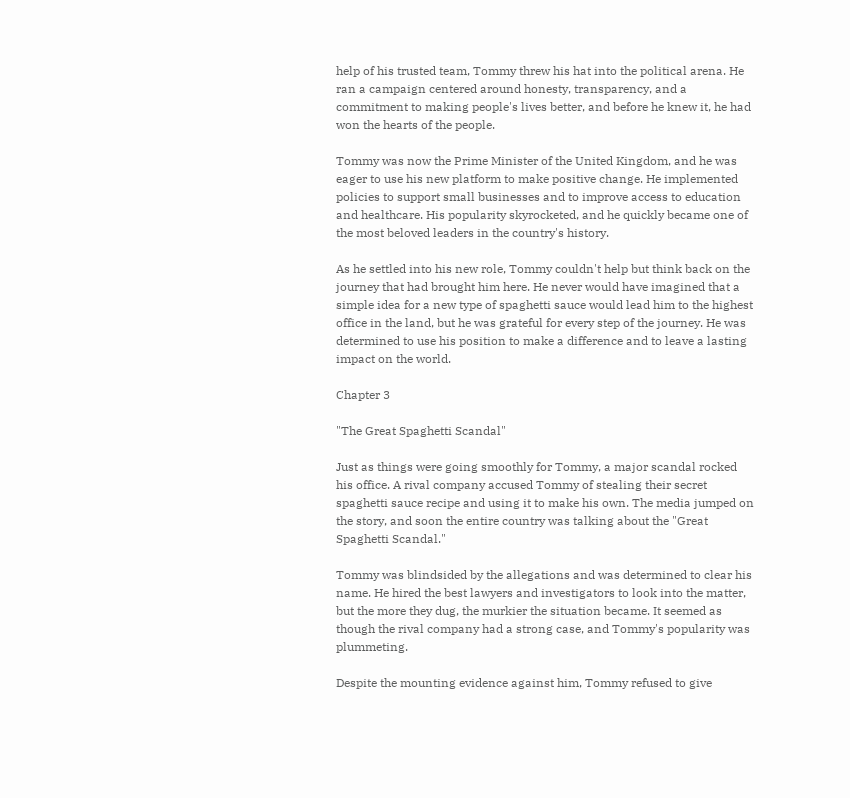help of his trusted team, Tommy threw his hat into the political arena. He ran a campaign centered around honesty, transparency, and a commitment to making people's lives better, and before he knew it, he had won the hearts of the people.

Tommy was now the Prime Minister of the United Kingdom, and he was eager to use his new platform to make positive change. He implemented policies to support small businesses and to improve access to education and healthcare. His popularity skyrocketed, and he quickly became one of the most beloved leaders in the country's history.

As he settled into his new role, Tommy couldn't help but think back on the journey that had brought him here. He never would have imagined that a simple idea for a new type of spaghetti sauce would lead him to the highest office in the land, but he was grateful for every step of the journey. He was determined to use his position to make a difference and to leave a lasting impact on the world.

Chapter 3

"The Great Spaghetti Scandal"

Just as things were going smoothly for Tommy, a major scandal rocked his office. A rival company accused Tommy of stealing their secret spaghetti sauce recipe and using it to make his own. The media jumped on the story, and soon the entire country was talking about the "Great Spaghetti Scandal."

Tommy was blindsided by the allegations and was determined to clear his name. He hired the best lawyers and investigators to look into the matter, but the more they dug, the murkier the situation became. It seemed as though the rival company had a strong case, and Tommy's popularity was plummeting.

Despite the mounting evidence against him, Tommy refused to give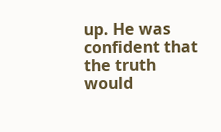up. He was confident that the truth would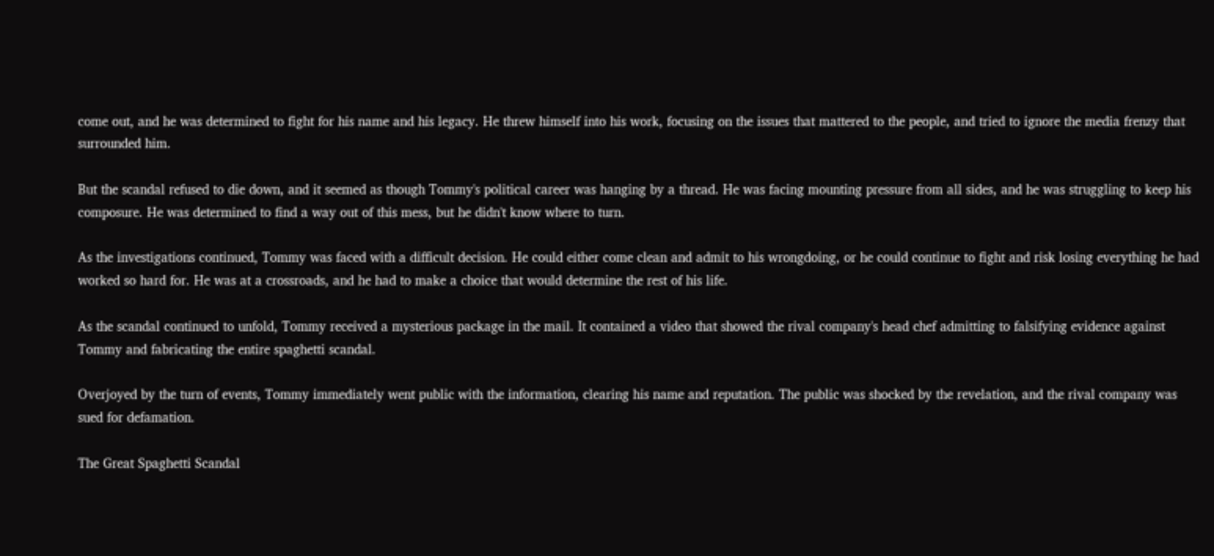come out, and he was determined to fight for his name and his legacy. He threw himself into his work, focusing on the issues that mattered to the people, and tried to ignore the media frenzy that surrounded him.

But the scandal refused to die down, and it seemed as though Tommy's political career was hanging by a thread. He was facing mounting pressure from all sides, and he was struggling to keep his composure. He was determined to find a way out of this mess, but he didn't know where to turn.

As the investigations continued, Tommy was faced with a difficult decision. He could either come clean and admit to his wrongdoing, or he could continue to fight and risk losing everything he had worked so hard for. He was at a crossroads, and he had to make a choice that would determine the rest of his life.

As the scandal continued to unfold, Tommy received a mysterious package in the mail. It contained a video that showed the rival company's head chef admitting to falsifying evidence against Tommy and fabricating the entire spaghetti scandal.

Overjoyed by the turn of events, Tommy immediately went public with the information, clearing his name and reputation. The public was shocked by the revelation, and the rival company was sued for defamation.

The Great Spaghetti Scandal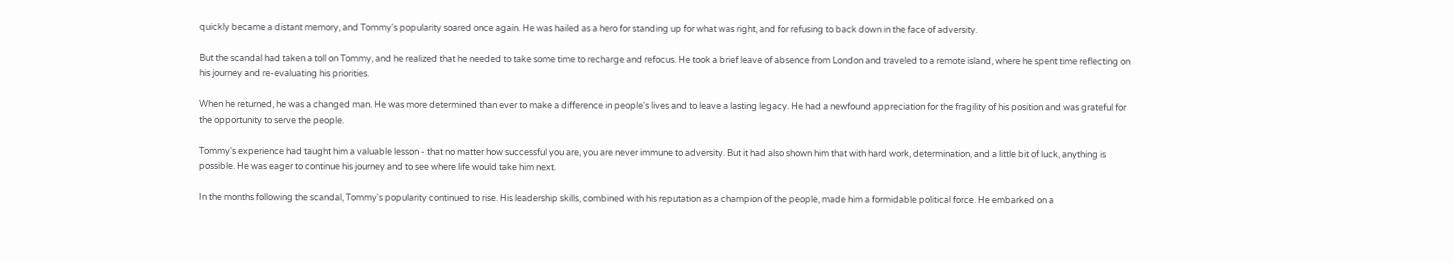quickly became a distant memory, and Tommy's popularity soared once again. He was hailed as a hero for standing up for what was right, and for refusing to back down in the face of adversity.

But the scandal had taken a toll on Tommy, and he realized that he needed to take some time to recharge and refocus. He took a brief leave of absence from London and traveled to a remote island, where he spent time reflecting on his journey and re-evaluating his priorities.

When he returned, he was a changed man. He was more determined than ever to make a difference in people's lives and to leave a lasting legacy. He had a newfound appreciation for the fragility of his position and was grateful for the opportunity to serve the people.

Tommy's experience had taught him a valuable lesson - that no matter how successful you are, you are never immune to adversity. But it had also shown him that with hard work, determination, and a little bit of luck, anything is possible. He was eager to continue his journey and to see where life would take him next.

In the months following the scandal, Tommy's popularity continued to rise. His leadership skills, combined with his reputation as a champion of the people, made him a formidable political force. He embarked on a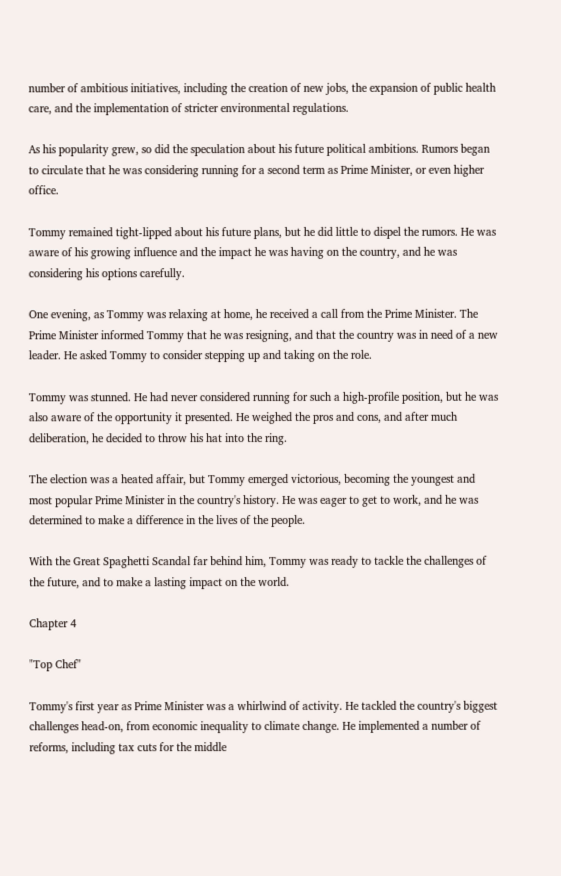number of ambitious initiatives, including the creation of new jobs, the expansion of public health care, and the implementation of stricter environmental regulations.

As his popularity grew, so did the speculation about his future political ambitions. Rumors began to circulate that he was considering running for a second term as Prime Minister, or even higher office.

Tommy remained tight-lipped about his future plans, but he did little to dispel the rumors. He was aware of his growing influence and the impact he was having on the country, and he was considering his options carefully.

One evening, as Tommy was relaxing at home, he received a call from the Prime Minister. The Prime Minister informed Tommy that he was resigning, and that the country was in need of a new leader. He asked Tommy to consider stepping up and taking on the role.

Tommy was stunned. He had never considered running for such a high-profile position, but he was also aware of the opportunity it presented. He weighed the pros and cons, and after much deliberation, he decided to throw his hat into the ring.

The election was a heated affair, but Tommy emerged victorious, becoming the youngest and most popular Prime Minister in the country's history. He was eager to get to work, and he was determined to make a difference in the lives of the people.

With the Great Spaghetti Scandal far behind him, Tommy was ready to tackle the challenges of the future, and to make a lasting impact on the world.

Chapter 4

"Top Chef"

Tommy's first year as Prime Minister was a whirlwind of activity. He tackled the country's biggest challenges head-on, from economic inequality to climate change. He implemented a number of reforms, including tax cuts for the middle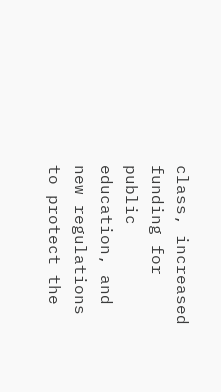class, increased funding for public education, and new regulations to protect the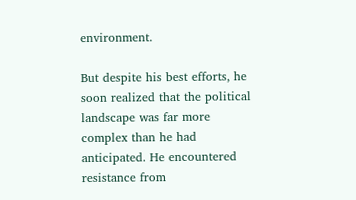environment.

But despite his best efforts, he soon realized that the political landscape was far more complex than he had anticipated. He encountered resistance from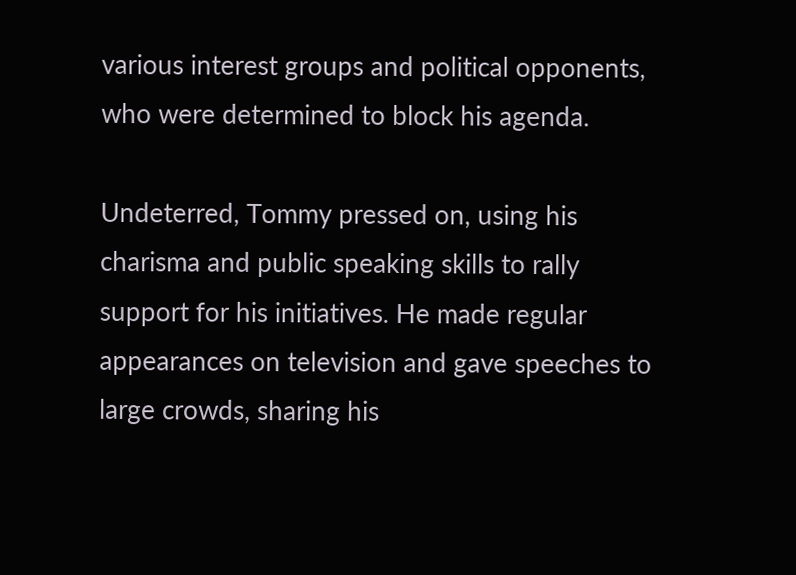various interest groups and political opponents, who were determined to block his agenda.

Undeterred, Tommy pressed on, using his charisma and public speaking skills to rally support for his initiatives. He made regular appearances on television and gave speeches to large crowds, sharing his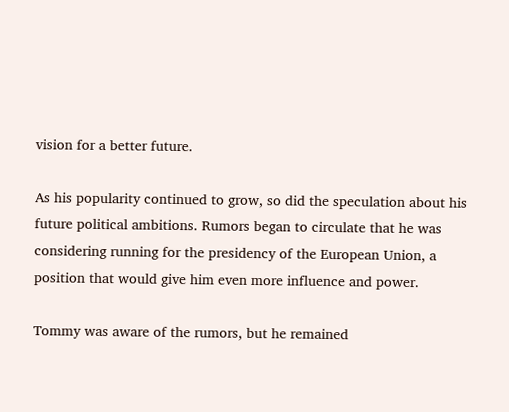vision for a better future.

As his popularity continued to grow, so did the speculation about his future political ambitions. Rumors began to circulate that he was considering running for the presidency of the European Union, a position that would give him even more influence and power.

Tommy was aware of the rumors, but he remained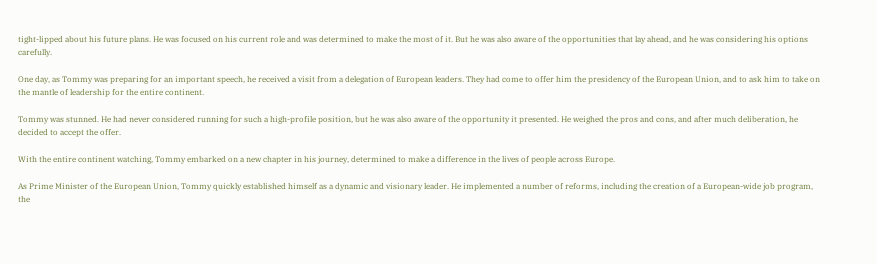tight-lipped about his future plans. He was focused on his current role and was determined to make the most of it. But he was also aware of the opportunities that lay ahead, and he was considering his options carefully.

One day, as Tommy was preparing for an important speech, he received a visit from a delegation of European leaders. They had come to offer him the presidency of the European Union, and to ask him to take on the mantle of leadership for the entire continent.

Tommy was stunned. He had never considered running for such a high-profile position, but he was also aware of the opportunity it presented. He weighed the pros and cons, and after much deliberation, he decided to accept the offer.

With the entire continent watching, Tommy embarked on a new chapter in his journey, determined to make a difference in the lives of people across Europe.

As Prime Minister of the European Union, Tommy quickly established himself as a dynamic and visionary leader. He implemented a number of reforms, including the creation of a European-wide job program, the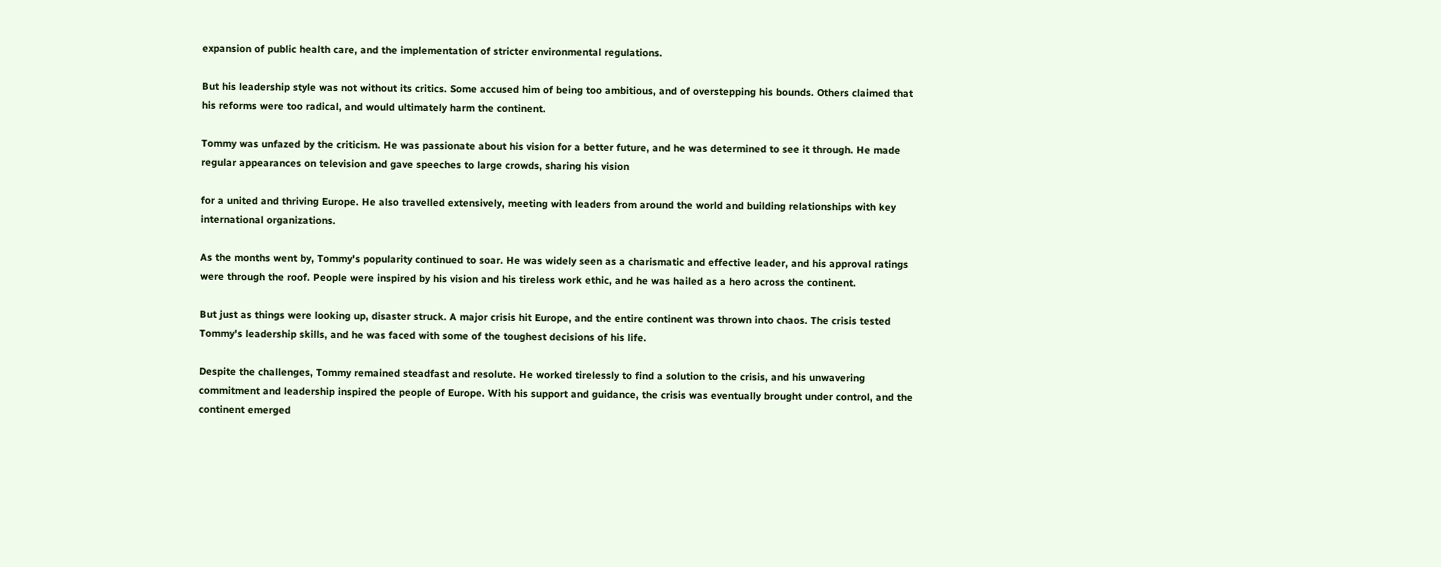expansion of public health care, and the implementation of stricter environmental regulations.

But his leadership style was not without its critics. Some accused him of being too ambitious, and of overstepping his bounds. Others claimed that his reforms were too radical, and would ultimately harm the continent.

Tommy was unfazed by the criticism. He was passionate about his vision for a better future, and he was determined to see it through. He made regular appearances on television and gave speeches to large crowds, sharing his vision

for a united and thriving Europe. He also travelled extensively, meeting with leaders from around the world and building relationships with key international organizations.

As the months went by, Tommy's popularity continued to soar. He was widely seen as a charismatic and effective leader, and his approval ratings were through the roof. People were inspired by his vision and his tireless work ethic, and he was hailed as a hero across the continent.

But just as things were looking up, disaster struck. A major crisis hit Europe, and the entire continent was thrown into chaos. The crisis tested Tommy's leadership skills, and he was faced with some of the toughest decisions of his life.

Despite the challenges, Tommy remained steadfast and resolute. He worked tirelessly to find a solution to the crisis, and his unwavering commitment and leadership inspired the people of Europe. With his support and guidance, the crisis was eventually brought under control, and the continent emerged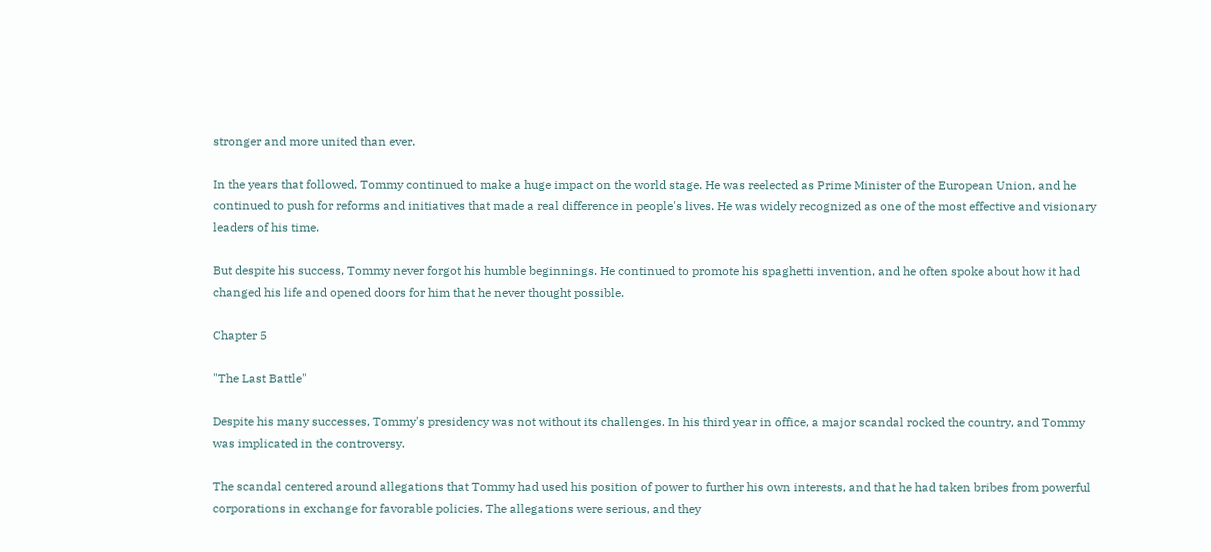stronger and more united than ever.

In the years that followed, Tommy continued to make a huge impact on the world stage. He was reelected as Prime Minister of the European Union, and he continued to push for reforms and initiatives that made a real difference in people's lives. He was widely recognized as one of the most effective and visionary leaders of his time.

But despite his success, Tommy never forgot his humble beginnings. He continued to promote his spaghetti invention, and he often spoke about how it had changed his life and opened doors for him that he never thought possible.

Chapter 5

"The Last Battle"

Despite his many successes, Tommy's presidency was not without its challenges. In his third year in office, a major scandal rocked the country, and Tommy was implicated in the controversy.

The scandal centered around allegations that Tommy had used his position of power to further his own interests, and that he had taken bribes from powerful corporations in exchange for favorable policies. The allegations were serious, and they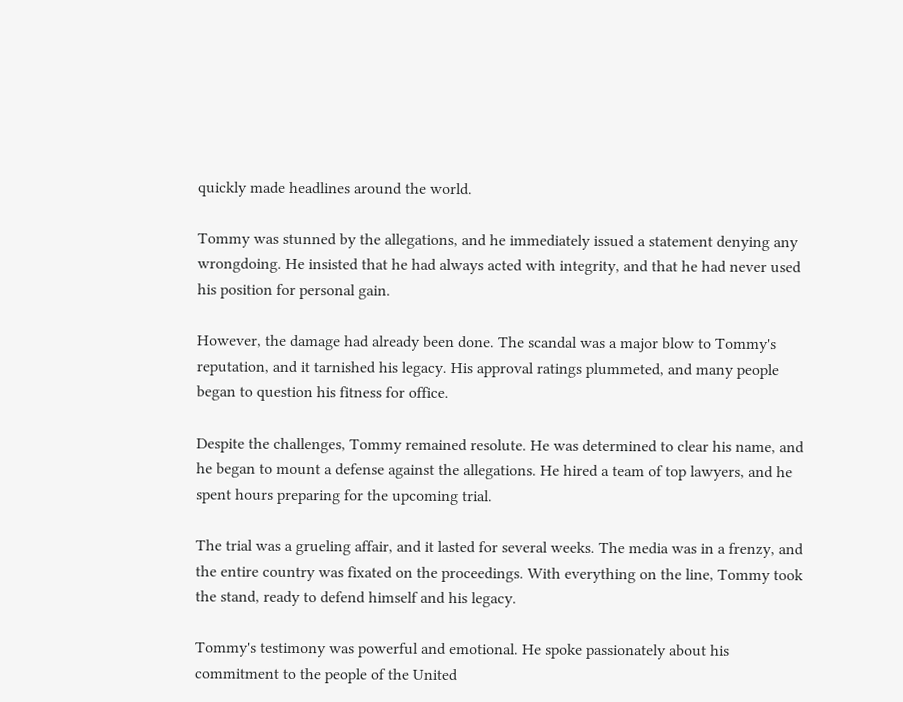quickly made headlines around the world.

Tommy was stunned by the allegations, and he immediately issued a statement denying any wrongdoing. He insisted that he had always acted with integrity, and that he had never used his position for personal gain.

However, the damage had already been done. The scandal was a major blow to Tommy's reputation, and it tarnished his legacy. His approval ratings plummeted, and many people began to question his fitness for office.

Despite the challenges, Tommy remained resolute. He was determined to clear his name, and he began to mount a defense against the allegations. He hired a team of top lawyers, and he spent hours preparing for the upcoming trial.

The trial was a grueling affair, and it lasted for several weeks. The media was in a frenzy, and the entire country was fixated on the proceedings. With everything on the line, Tommy took the stand, ready to defend himself and his legacy.

Tommy's testimony was powerful and emotional. He spoke passionately about his commitment to the people of the United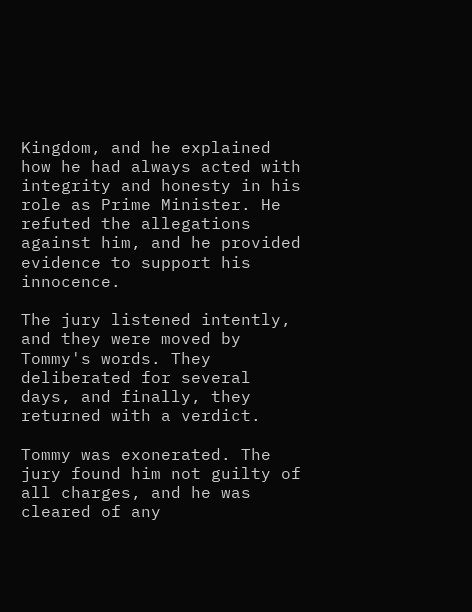Kingdom, and he explained how he had always acted with integrity and honesty in his role as Prime Minister. He refuted the allegations against him, and he provided evidence to support his innocence.

The jury listened intently, and they were moved by Tommy's words. They deliberated for several days, and finally, they returned with a verdict.

Tommy was exonerated. The jury found him not guilty of all charges, and he was cleared of any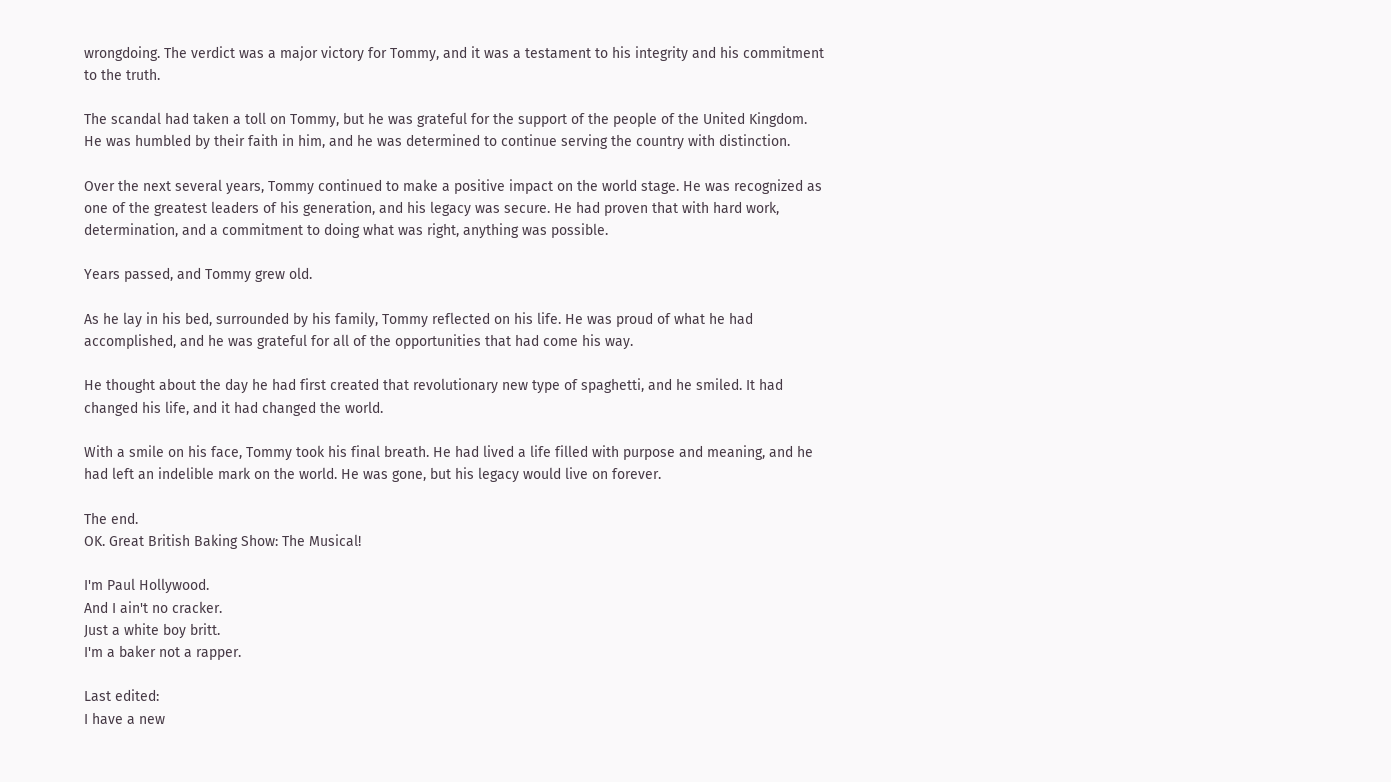wrongdoing. The verdict was a major victory for Tommy, and it was a testament to his integrity and his commitment to the truth.

The scandal had taken a toll on Tommy, but he was grateful for the support of the people of the United Kingdom. He was humbled by their faith in him, and he was determined to continue serving the country with distinction.

Over the next several years, Tommy continued to make a positive impact on the world stage. He was recognized as one of the greatest leaders of his generation, and his legacy was secure. He had proven that with hard work, determination, and a commitment to doing what was right, anything was possible.

Years passed, and Tommy grew old.

As he lay in his bed, surrounded by his family, Tommy reflected on his life. He was proud of what he had accomplished, and he was grateful for all of the opportunities that had come his way.

He thought about the day he had first created that revolutionary new type of spaghetti, and he smiled. It had changed his life, and it had changed the world.

With a smile on his face, Tommy took his final breath. He had lived a life filled with purpose and meaning, and he had left an indelible mark on the world. He was gone, but his legacy would live on forever.

The end.
OK. Great British Baking Show: The Musical!

I'm Paul Hollywood.
And I ain't no cracker.
Just a white boy britt.
I'm a baker not a rapper.

Last edited:
I have a new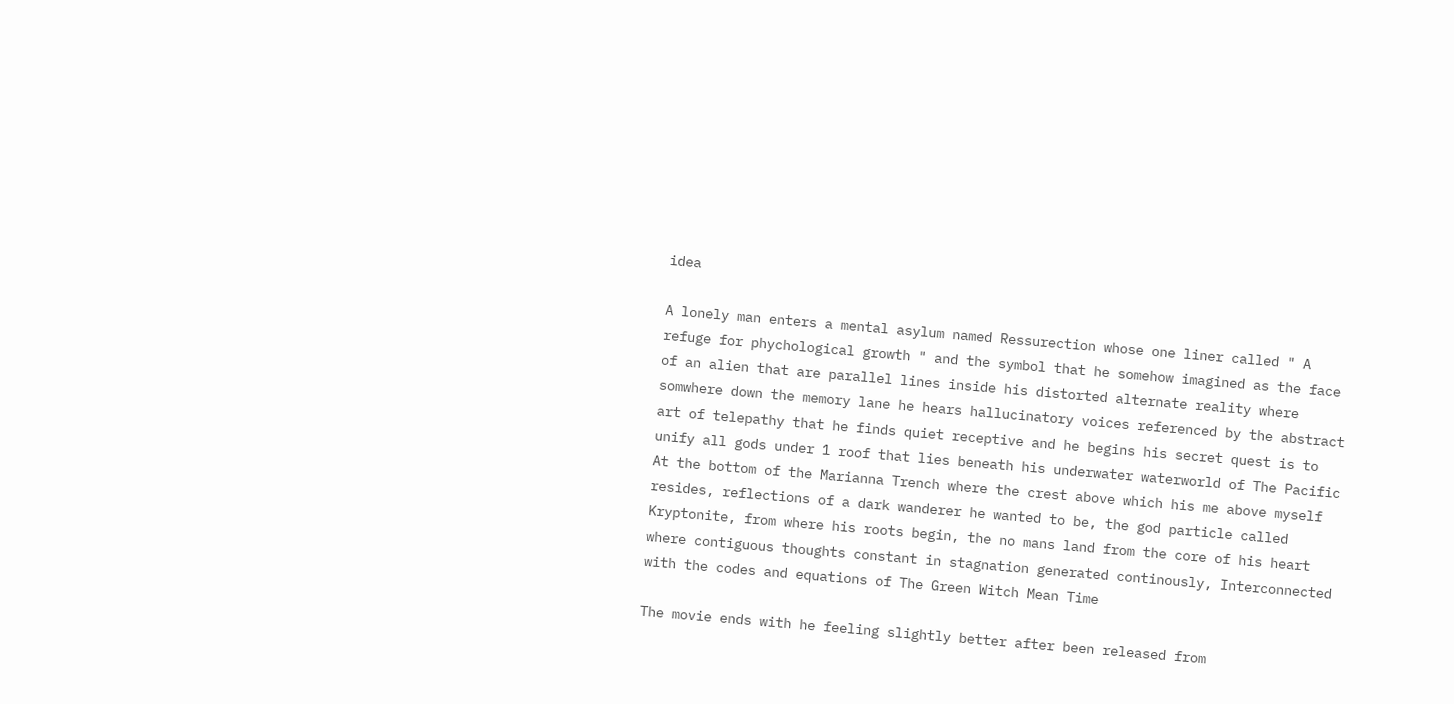idea

A lonely man enters a mental asylum named Ressurection whose one liner called " A refuge for phychological growth " and the symbol that he somehow imagined as the face of an alien that are parallel lines inside his distorted alternate reality where somwhere down the memory lane he hears hallucinatory voices referenced by the abstract art of telepathy that he finds quiet receptive and he begins his secret quest is to unify all gods under 1 roof that lies beneath his underwater waterworld of The Pacific At the bottom of the Marianna Trench where the crest above which his me above myself resides, reflections of a dark wanderer he wanted to be, the god particle called Kryptonite, from where his roots begin, the no mans land from the core of his heart where contiguous thoughts constant in stagnation generated continously, Interconnected with the codes and equations of The Green Witch Mean Time

The movie ends with he feeling slightly better after been released from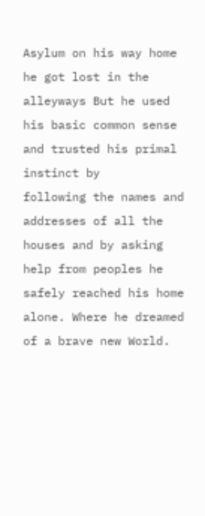Asylum on his way home he got lost in the alleyways But he used his basic common sense and trusted his primal instinct by
following the names and addresses of all the houses and by asking help from peoples he safely reached his home alone. Where he dreamed of a brave new World.